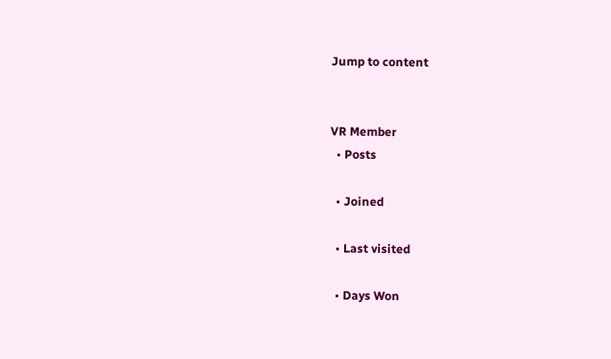Jump to content


VR Member
  • Posts

  • Joined

  • Last visited

  • Days Won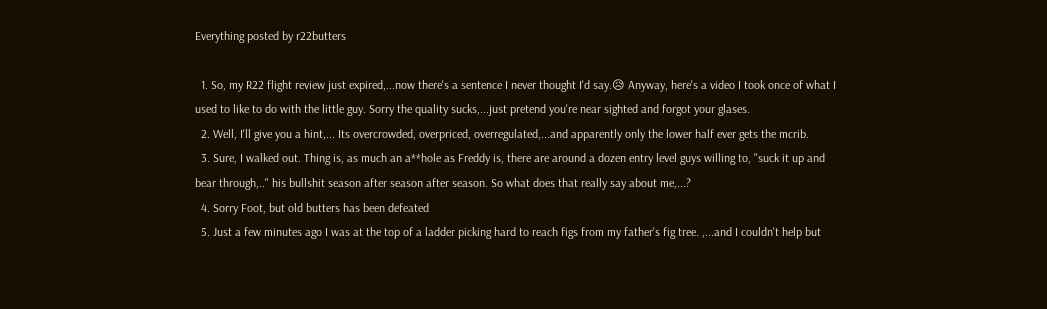Everything posted by r22butters

  1. So, my R22 flight review just expired,...now there's a sentence I never thought I'd say.😥 Anyway, here's a video I took once of what I used to like to do with the little guy. Sorry the quality sucks,...just pretend you're near sighted and forgot your glases.
  2. Well, I'll give you a hint,... Its overcrowded, overpriced, overregulated,...and apparently only the lower half ever gets the mcrib.
  3. Sure, I walked out. Thing is, as much an a**hole as Freddy is, there are around a dozen entry level guys willing to, "suck it up and bear through,.." his bullshit season after season after season. So what does that really say about me,...?
  4. Sorry Foot, but old butters has been defeated
  5. Just a few minutes ago I was at the top of a ladder picking hard to reach figs from my father's fig tree. ,...and I couldn't help but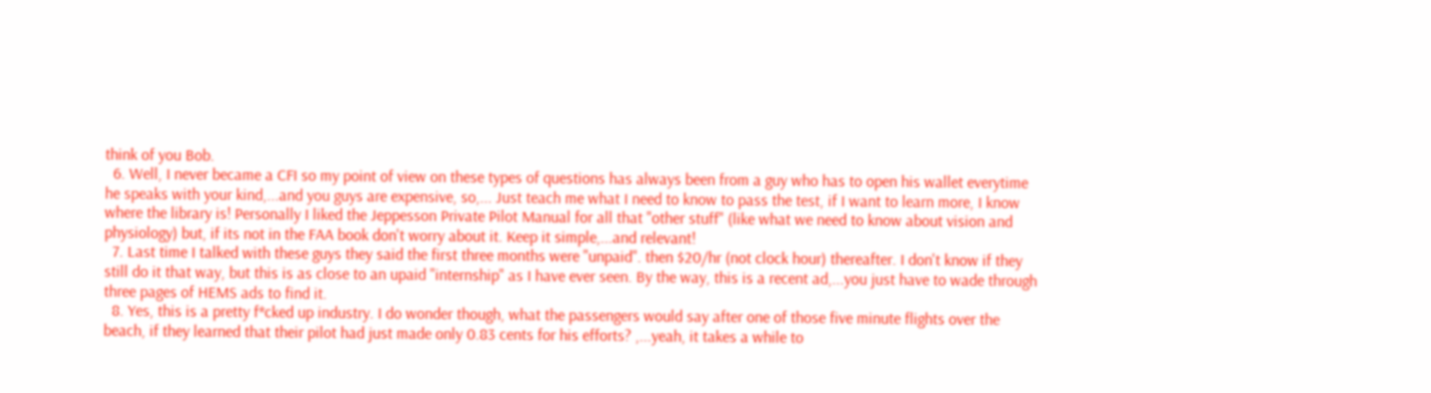think of you Bob.
  6. Well, I never became a CFI so my point of view on these types of questions has always been from a guy who has to open his wallet everytime he speaks with your kind,...and you guys are expensive, so,... Just teach me what I need to know to pass the test, if I want to learn more, I know where the library is! Personally I liked the Jeppesson Private Pilot Manual for all that "other stuff" (like what we need to know about vision and physiology) but, if its not in the FAA book don't worry about it. Keep it simple,...and relevant!
  7. Last time I talked with these guys they said the first three months were "unpaid". then $20/hr (not clock hour) thereafter. I don't know if they still do it that way, but this is as close to an upaid "internship" as I have ever seen. By the way, this is a recent ad,...you just have to wade through three pages of HEMS ads to find it.
  8. Yes, this is a pretty f*cked up industry. I do wonder though, what the passengers would say after one of those five minute flights over the beach, if they learned that their pilot had just made only 0.83 cents for his efforts? ,...yeah, it takes a while to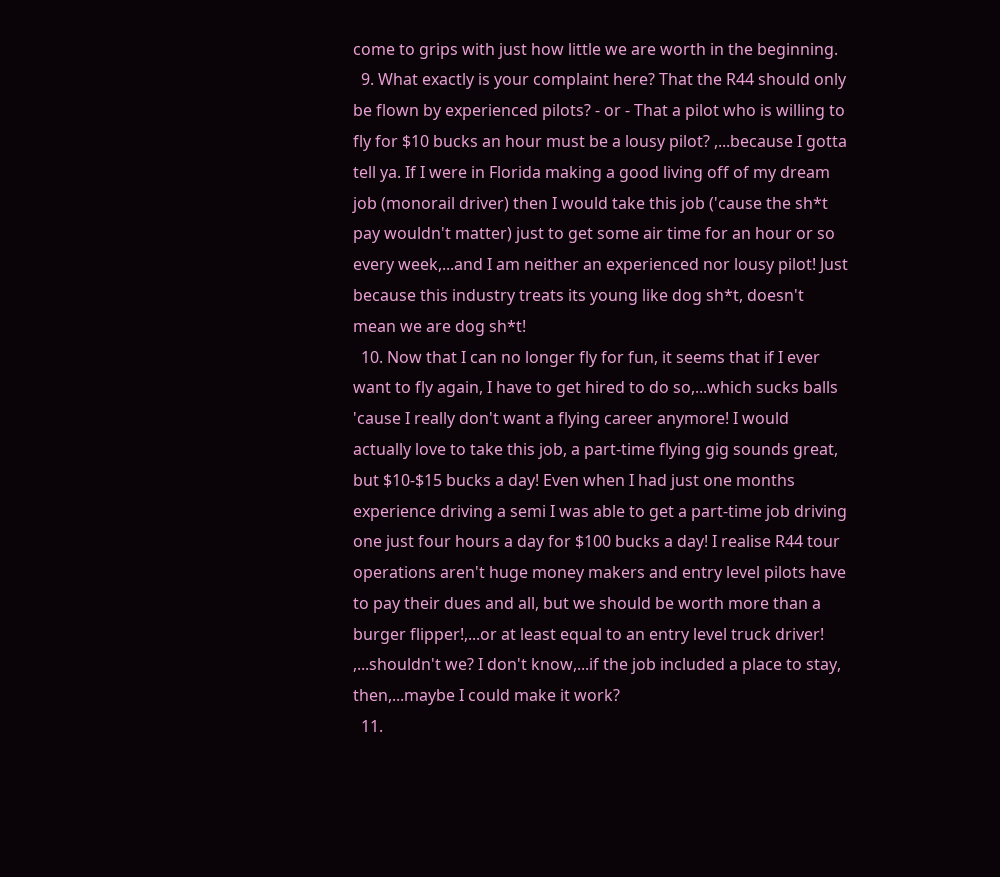come to grips with just how little we are worth in the beginning.
  9. What exactly is your complaint here? That the R44 should only be flown by experienced pilots? - or - That a pilot who is willing to fly for $10 bucks an hour must be a lousy pilot? ,...because I gotta tell ya. If I were in Florida making a good living off of my dream job (monorail driver) then I would take this job ('cause the sh*t pay wouldn't matter) just to get some air time for an hour or so every week,...and I am neither an experienced nor lousy pilot! Just because this industry treats its young like dog sh*t, doesn't mean we are dog sh*t!
  10. Now that I can no longer fly for fun, it seems that if I ever want to fly again, I have to get hired to do so,...which sucks balls 'cause I really don't want a flying career anymore! I would actually love to take this job, a part-time flying gig sounds great, but $10-$15 bucks a day! Even when I had just one months experience driving a semi I was able to get a part-time job driving one just four hours a day for $100 bucks a day! I realise R44 tour operations aren't huge money makers and entry level pilots have to pay their dues and all, but we should be worth more than a burger flipper!,...or at least equal to an entry level truck driver! ,...shouldn't we? I don't know,...if the job included a place to stay, then,...maybe I could make it work?
  11.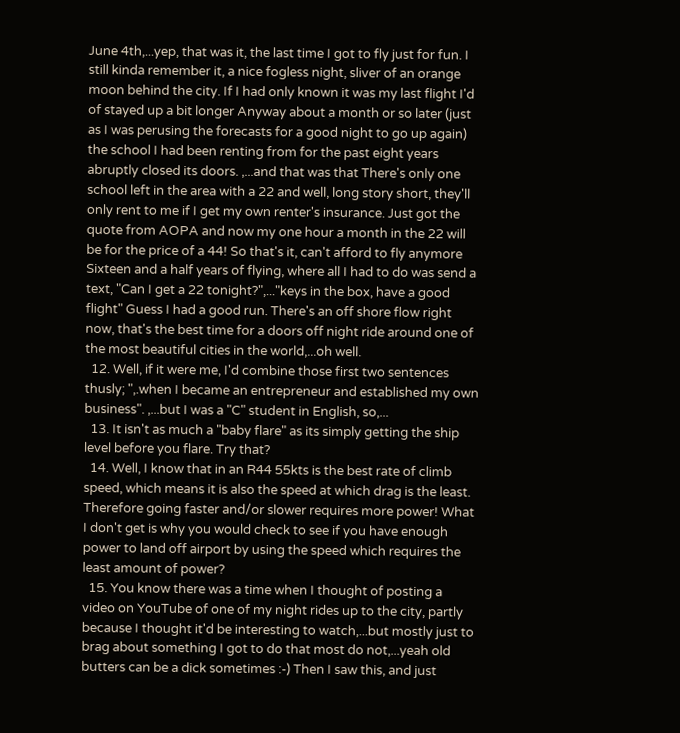June 4th,...yep, that was it, the last time I got to fly just for fun. I still kinda remember it, a nice fogless night, sliver of an orange moon behind the city. If I had only known it was my last flight I'd of stayed up a bit longer Anyway about a month or so later (just as I was perusing the forecasts for a good night to go up again) the school I had been renting from for the past eight years abruptly closed its doors. ,...and that was that There's only one school left in the area with a 22 and well, long story short, they'll only rent to me if I get my own renter's insurance. Just got the quote from AOPA and now my one hour a month in the 22 will be for the price of a 44! So that's it, can't afford to fly anymore Sixteen and a half years of flying, where all I had to do was send a text, "Can I get a 22 tonight?",..."keys in the box, have a good flight" Guess I had a good run. There's an off shore flow right now, that's the best time for a doors off night ride around one of the most beautiful cities in the world,...oh well.
  12. Well, if it were me, I'd combine those first two sentences thusly; ",.when I became an entrepreneur and established my own business". ,...but I was a "C" student in English, so,...
  13. It isn't as much a "baby flare" as its simply getting the ship level before you flare. Try that?
  14. Well, I know that in an R44 55kts is the best rate of climb speed, which means it is also the speed at which drag is the least. Therefore going faster and/or slower requires more power! What I don't get is why you would check to see if you have enough power to land off airport by using the speed which requires the least amount of power?
  15. You know there was a time when I thought of posting a video on YouTube of one of my night rides up to the city, partly because I thought it'd be interesting to watch,...but mostly just to brag about something I got to do that most do not,...yeah old butters can be a dick sometimes :-) Then I saw this, and just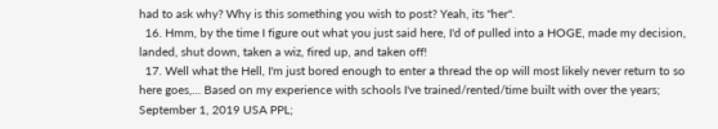had to ask why? Why is this something you wish to post? Yeah, its "her".
  16. Hmm, by the time I figure out what you just said here, I'd of pulled into a HOGE, made my decision, landed, shut down, taken a wiz, fired up, and taken off!
  17. Well what the Hell, I'm just bored enough to enter a thread the op will most likely never return to so here goes,... Based on my experience with schools I've trained/rented/time built with over the years; September 1, 2019 USA PPL;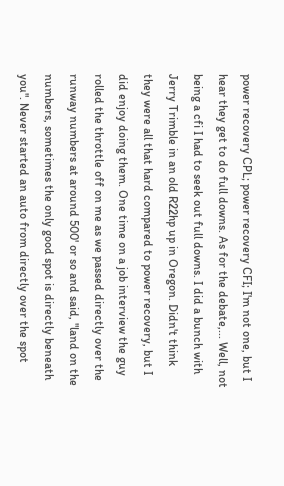power recovery CPL; power recovery CFI; I'm not one, but I hear they get to do full downs. As for the debate,... Well, not being a cfi I had to seek out full downs. I did a bunch with Jerry Trimble in an old R22hp up in Oregon. Didn't think they were all that hard compared to power recovery, but I did enjoy doing them. One time on a job interview the guy rolled the throttle off on me as we passed directly over the runway numbers at around 500' or so and said, "land on the numbers, sometimes the only good spot is directly beneath you". Never started an auto from directly over the spot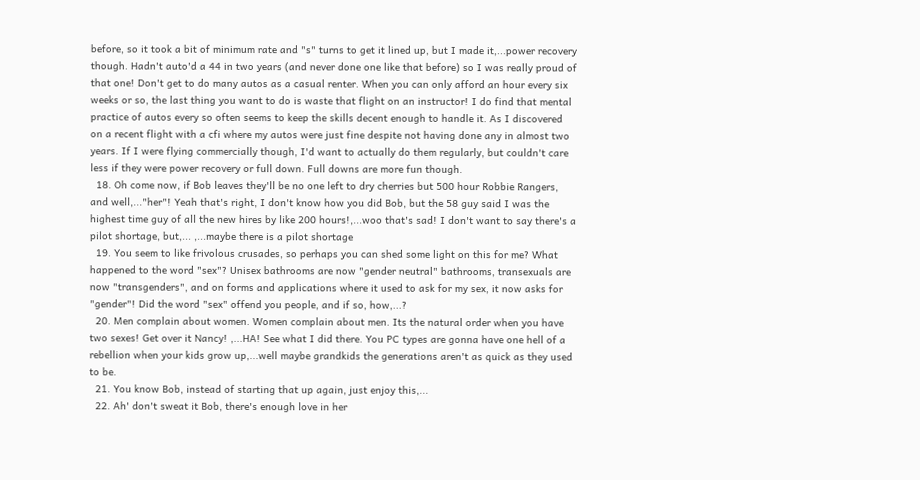before, so it took a bit of minimum rate and "s" turns to get it lined up, but I made it,...power recovery though. Hadn't auto'd a 44 in two years (and never done one like that before) so I was really proud of that one! Don't get to do many autos as a casual renter. When you can only afford an hour every six weeks or so, the last thing you want to do is waste that flight on an instructor! I do find that mental practice of autos every so often seems to keep the skills decent enough to handle it. As I discovered on a recent flight with a cfi where my autos were just fine despite not having done any in almost two years. If I were flying commercially though, I'd want to actually do them regularly, but couldn't care less if they were power recovery or full down. Full downs are more fun though.
  18. Oh come now, if Bob leaves they'll be no one left to dry cherries but 500 hour Robbie Rangers, and well,..."her"! Yeah that's right, I don't know how you did Bob, but the 58 guy said I was the highest time guy of all the new hires by like 200 hours!,...woo that's sad! I don't want to say there's a pilot shortage, but,... ,...maybe there is a pilot shortage
  19. You seem to like frivolous crusades, so perhaps you can shed some light on this for me? What happened to the word "sex"? Unisex bathrooms are now "gender neutral" bathrooms, transexuals are now "transgenders", and on forms and applications where it used to ask for my sex, it now asks for "gender"! Did the word "sex" offend you people, and if so, how,...?
  20. Men complain about women. Women complain about men. Its the natural order when you have two sexes! Get over it Nancy! ,...HA! See what I did there. You PC types are gonna have one hell of a rebellion when your kids grow up,...well maybe grandkids the generations aren't as quick as they used to be.
  21. You know Bob, instead of starting that up again, just enjoy this,...
  22. Ah' don't sweat it Bob, there's enough love in her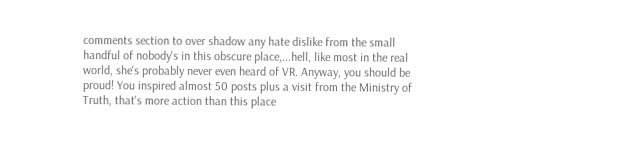comments section to over shadow any hate dislike from the small handful of nobody's in this obscure place,...hell, like most in the real world, she's probably never even heard of VR. Anyway, you should be proud! You inspired almost 50 posts plus a visit from the Ministry of Truth, that's more action than this place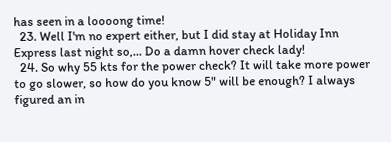has seen in a loooong time!
  23. Well I'm no expert either, but I did stay at Holiday Inn Express last night so,... Do a damn hover check lady!
  24. So why 55 kts for the power check? It will take more power to go slower, so how do you know 5" will be enough? I always figured an in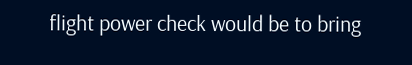flight power check would be to bring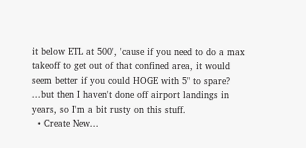it below ETL at 500', 'cause if you need to do a max takeoff to get out of that confined area, it would seem better if you could HOGE with 5" to spare? ...but then I haven't done off airport landings in years, so I'm a bit rusty on this stuff.
  • Create New...